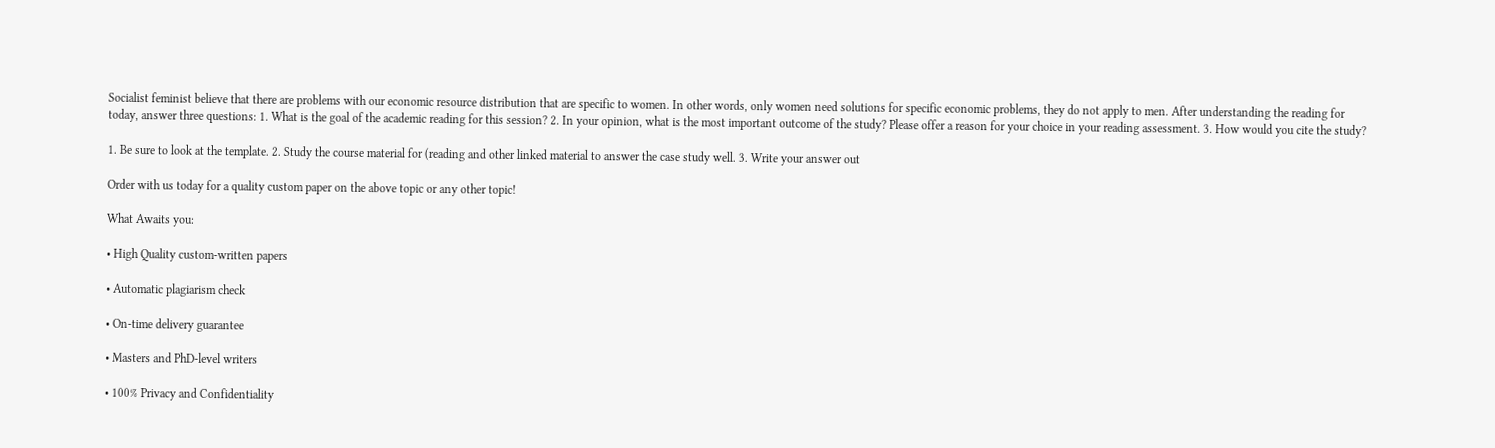Socialist feminist believe that there are problems with our economic resource distribution that are specific to women. In other words, only women need solutions for specific economic problems, they do not apply to men. After understanding the reading for today, answer three questions: 1. What is the goal of the academic reading for this session? 2. In your opinion, what is the most important outcome of the study? Please offer a reason for your choice in your reading assessment. 3. How would you cite the study?

1. Be sure to look at the template. 2. Study the course material for (reading and other linked material to answer the case study well. 3. Write your answer out

Order with us today for a quality custom paper on the above topic or any other topic!

What Awaits you:

• High Quality custom-written papers

• Automatic plagiarism check

• On-time delivery guarantee

• Masters and PhD-level writers

• 100% Privacy and Confidentiality